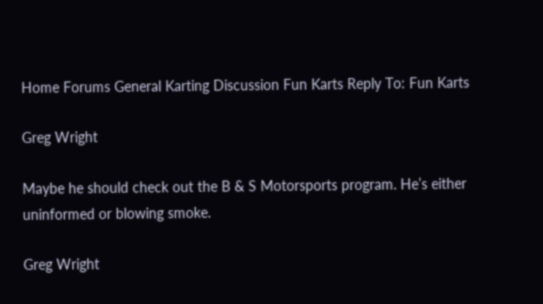Home Forums General Karting Discussion Fun Karts Reply To: Fun Karts

Greg Wright

Maybe he should check out the B & S Motorsports program. He’s either uninformed or blowing smoke.

Greg Wright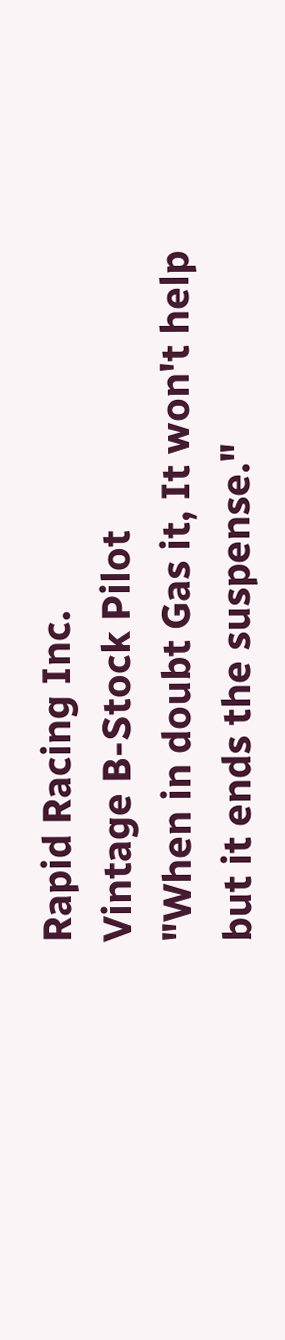Rapid Racing Inc.
Vintage B-Stock Pilot
"When in doubt Gas it, It won't help but it ends the suspense."